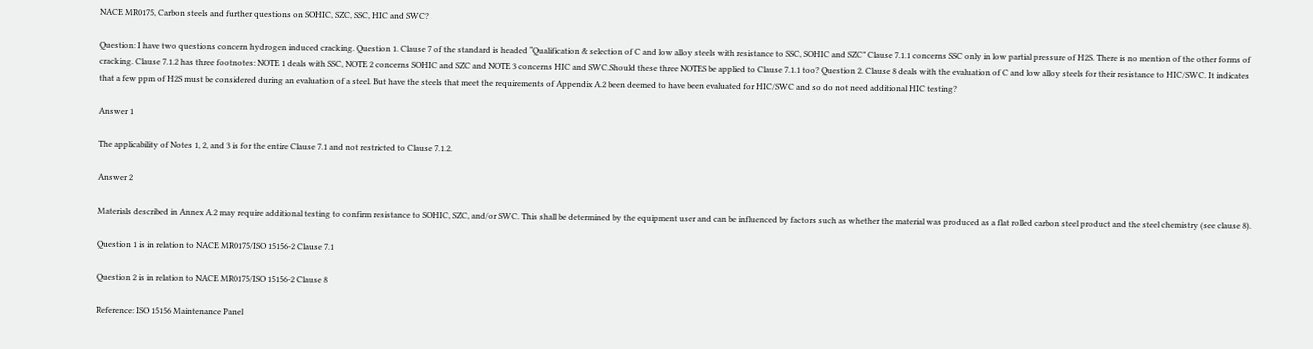NACE MR0175, Carbon steels and further questions on SOHIC, SZC, SSC, HIC and SWC?

Question: I have two questions concern hydrogen induced cracking. Question 1. Clause 7 of the standard is headed “Qualification & selection of C and low alloy steels with resistance to SSC, SOHIC and SZC” Clause 7.1.1 concerns SSC only in low partial pressure of H2S. There is no mention of the other forms of cracking. Clause 7.1.2 has three footnotes: NOTE 1 deals with SSC, NOTE 2 concerns SOHIC and SZC and NOTE 3 concerns HIC and SWC.Should these three NOTES be applied to Clause 7.1.1 too? Question 2. Clause 8 deals with the evaluation of C and low alloy steels for their resistance to HIC/SWC. It indicates that a few ppm of H2S must be considered during an evaluation of a steel. But have the steels that meet the requirements of Appendix A.2 been deemed to have been evaluated for HIC/SWC and so do not need additional HIC testing?

Answer 1

The applicability of Notes 1, 2, and 3 is for the entire Clause 7.1 and not restricted to Clause 7.1.2.

Answer 2

Materials described in Annex A.2 may require additional testing to confirm resistance to SOHIC, SZC, and/or SWC. This shall be determined by the equipment user and can be influenced by factors such as whether the material was produced as a flat rolled carbon steel product and the steel chemistry (see clause 8).

Question 1 is in relation to NACE MR0175/ISO 15156-2 Clause 7.1

Question 2 is in relation to NACE MR0175/ISO 15156-2 Clause 8

Reference: ISO 15156 Maintenance Panel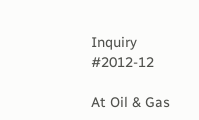Inquiry #2012-12

At Oil & Gas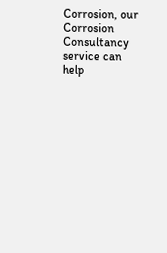Corrosion, our Corrosion Consultancy service can help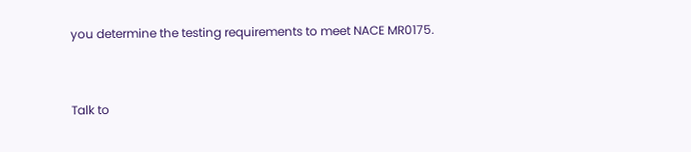you determine the testing requirements to meet NACE MR0175.


Talk to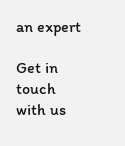an expert

Get in touch with us